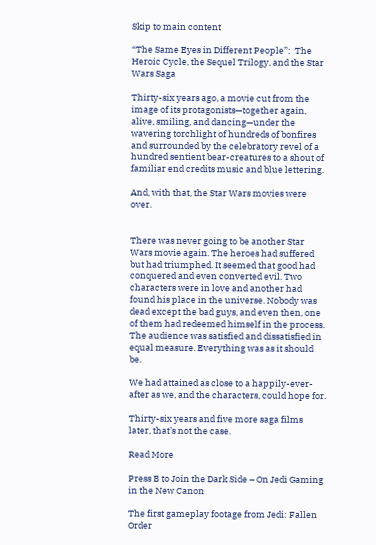Skip to main content

“The Same Eyes in Different People”:  The Heroic Cycle, the Sequel Trilogy, and the Star Wars Saga

Thirty-six years ago, a movie cut from the image of its protagonists—together again, alive, smiling, and dancing—under the wavering torchlight of hundreds of bonfires and surrounded by the celebratory revel of a hundred sentient bear-creatures to a shout of familiar end credits music and blue lettering.

And, with that, the Star Wars movies were over.


There was never going to be another Star Wars movie again. The heroes had suffered but had triumphed. It seemed that good had conquered and even converted evil. Two characters were in love and another had found his place in the universe. Nobody was dead except the bad guys, and even then, one of them had redeemed himself in the process. The audience was satisfied and dissatisfied in equal measure. Everything was as it should be.

We had attained as close to a happily-ever-after as we, and the characters, could hope for.

Thirty-six years and five more saga films later, that’s not the case.

Read More

Press B to Join the Dark Side – On Jedi Gaming in the New Canon

The first gameplay footage from Jedi: Fallen Order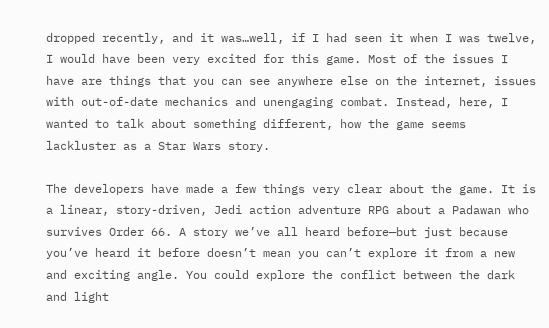dropped recently, and it was…well, if I had seen it when I was twelve, I would have been very excited for this game. Most of the issues I have are things that you can see anywhere else on the internet, issues with out-of-date mechanics and unengaging combat. Instead, here, I wanted to talk about something different, how the game seems lackluster as a Star Wars story.

The developers have made a few things very clear about the game. It is a linear, story-driven, Jedi action adventure RPG about a Padawan who survives Order 66. A story we’ve all heard before—but just because you’ve heard it before doesn’t mean you can’t explore it from a new and exciting angle. You could explore the conflict between the dark and light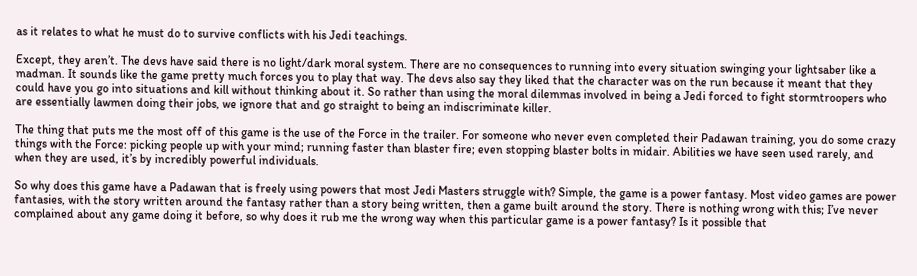as it relates to what he must do to survive conflicts with his Jedi teachings.

Except, they aren’t. The devs have said there is no light/dark moral system. There are no consequences to running into every situation swinging your lightsaber like a madman. It sounds like the game pretty much forces you to play that way. The devs also say they liked that the character was on the run because it meant that they could have you go into situations and kill without thinking about it. So rather than using the moral dilemmas involved in being a Jedi forced to fight stormtroopers who are essentially lawmen doing their jobs, we ignore that and go straight to being an indiscriminate killer.

The thing that puts me the most off of this game is the use of the Force in the trailer. For someone who never even completed their Padawan training, you do some crazy things with the Force: picking people up with your mind; running faster than blaster fire; even stopping blaster bolts in midair. Abilities we have seen used rarely, and when they are used, it’s by incredibly powerful individuals.

So why does this game have a Padawan that is freely using powers that most Jedi Masters struggle with? Simple, the game is a power fantasy. Most video games are power fantasies, with the story written around the fantasy rather than a story being written, then a game built around the story. There is nothing wrong with this; I’ve never complained about any game doing it before, so why does it rub me the wrong way when this particular game is a power fantasy? Is it possible that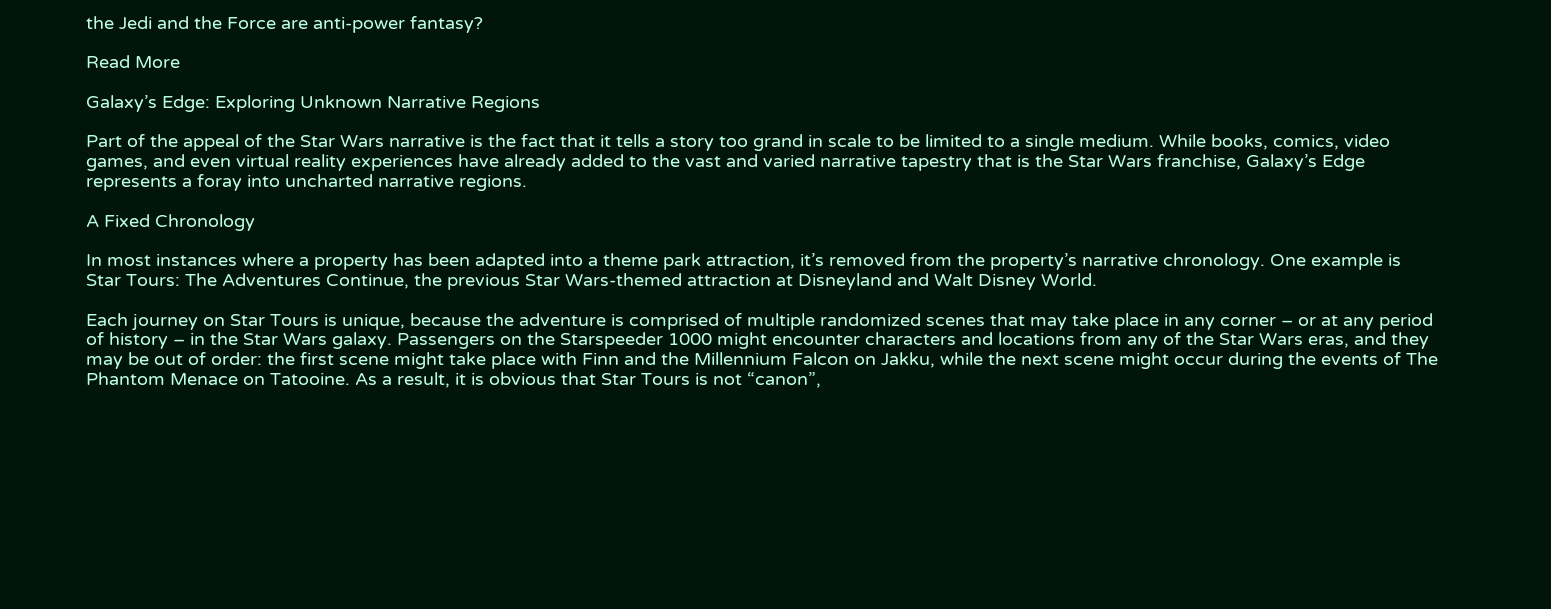the Jedi and the Force are anti-power fantasy?

Read More

Galaxy’s Edge: Exploring Unknown Narrative Regions

Part of the appeal of the Star Wars narrative is the fact that it tells a story too grand in scale to be limited to a single medium. While books, comics, video games, and even virtual reality experiences have already added to the vast and varied narrative tapestry that is the Star Wars franchise, Galaxy’s Edge represents a foray into uncharted narrative regions.

A Fixed Chronology

In most instances where a property has been adapted into a theme park attraction, it’s removed from the property’s narrative chronology. One example is Star Tours: The Adventures Continue, the previous Star Wars-themed attraction at Disneyland and Walt Disney World.

Each journey on Star Tours is unique, because the adventure is comprised of multiple randomized scenes that may take place in any corner – or at any period of history – in the Star Wars galaxy. Passengers on the Starspeeder 1000 might encounter characters and locations from any of the Star Wars eras, and they may be out of order: the first scene might take place with Finn and the Millennium Falcon on Jakku, while the next scene might occur during the events of The Phantom Menace on Tatooine. As a result, it is obvious that Star Tours is not “canon”,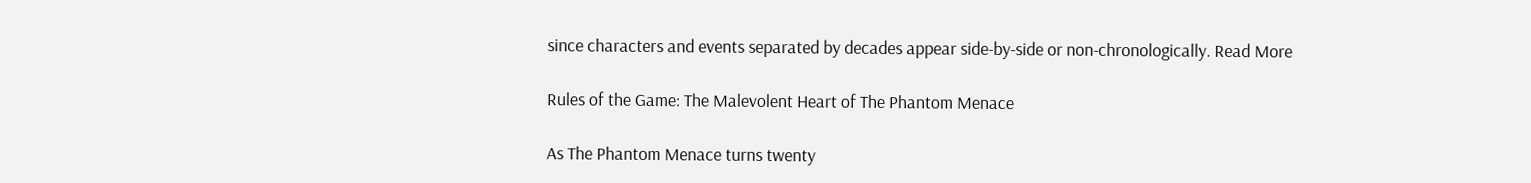since characters and events separated by decades appear side-by-side or non-chronologically. Read More

Rules of the Game: The Malevolent Heart of The Phantom Menace

As The Phantom Menace turns twenty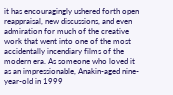it has encouragingly ushered forth open reappraisal, new discussions, and even admiration for much of the creative work that went into one of the most accidentally incendiary films of the modern era. As someone who loved it as an impressionable, Anakin-aged nine-year-old in 1999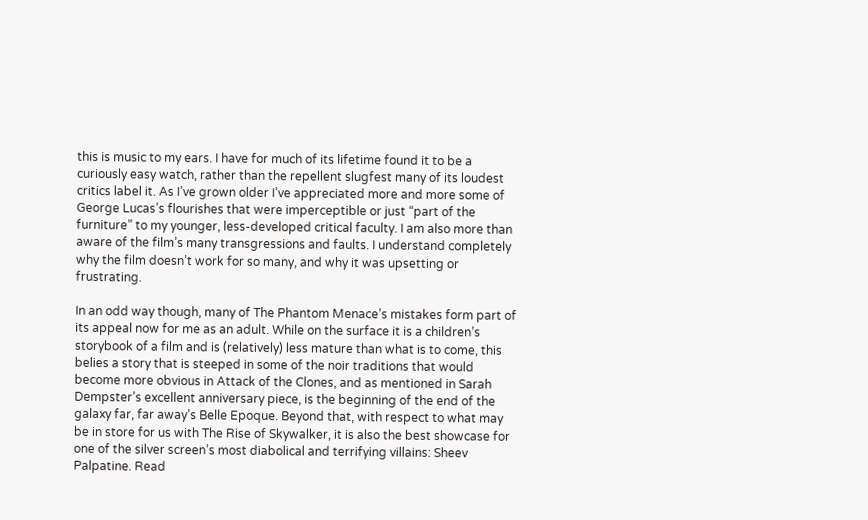this is music to my ears. I have for much of its lifetime found it to be a curiously easy watch, rather than the repellent slugfest many of its loudest critics label it. As I’ve grown older I’ve appreciated more and more some of George Lucas’s flourishes that were imperceptible or just “part of the furniture” to my younger, less-developed critical faculty. I am also more than aware of the film’s many transgressions and faults. I understand completely why the film doesn’t work for so many, and why it was upsetting or frustrating.

In an odd way though, many of The Phantom Menace’s mistakes form part of its appeal now for me as an adult. While on the surface it is a children’s storybook of a film and is (relatively) less mature than what is to come, this belies a story that is steeped in some of the noir traditions that would become more obvious in Attack of the Clones, and as mentioned in Sarah Dempster’s excellent anniversary piece, is the beginning of the end of the galaxy far, far away’s Belle Epoque. Beyond that, with respect to what may be in store for us with The Rise of Skywalker, it is also the best showcase for one of the silver screen’s most diabolical and terrifying villains: Sheev Palpatine. Read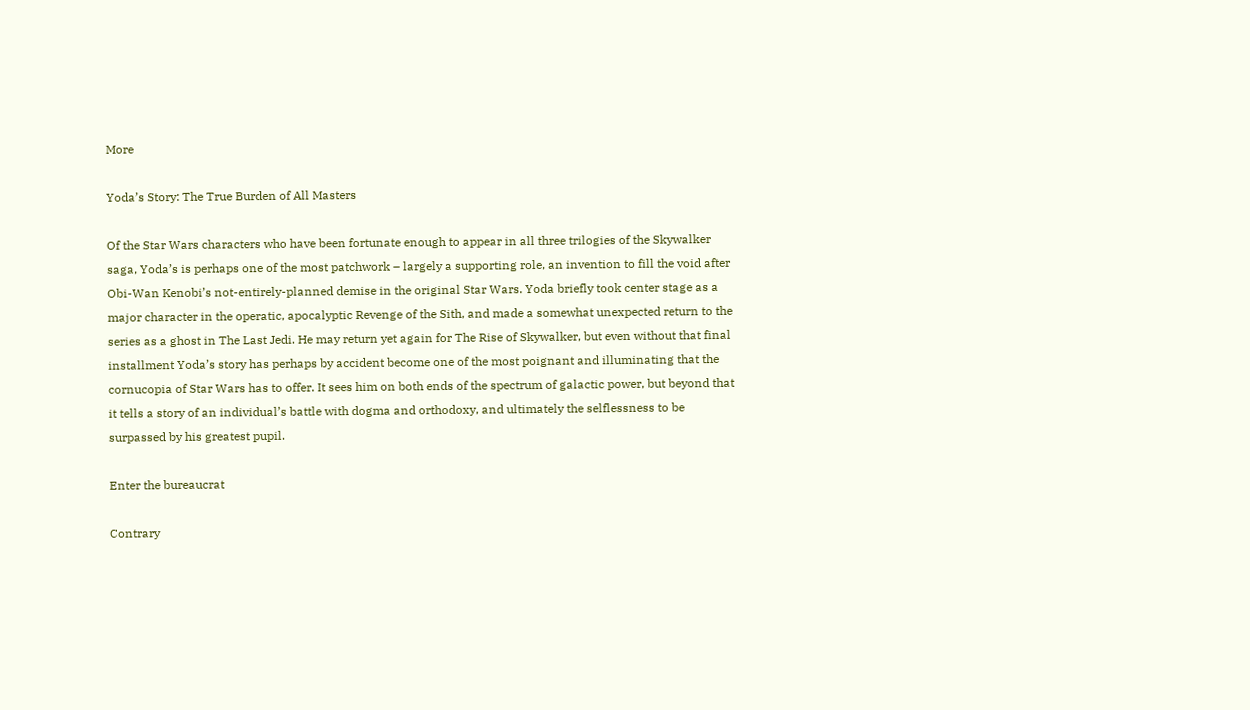More

Yoda’s Story: The True Burden of All Masters

Of the Star Wars characters who have been fortunate enough to appear in all three trilogies of the Skywalker saga, Yoda’s is perhaps one of the most patchwork – largely a supporting role, an invention to fill the void after Obi-Wan Kenobi’s not-entirely-planned demise in the original Star Wars. Yoda briefly took center stage as a major character in the operatic, apocalyptic Revenge of the Sith, and made a somewhat unexpected return to the series as a ghost in The Last Jedi. He may return yet again for The Rise of Skywalker, but even without that final installment Yoda’s story has perhaps by accident become one of the most poignant and illuminating that the cornucopia of Star Wars has to offer. It sees him on both ends of the spectrum of galactic power, but beyond that it tells a story of an individual’s battle with dogma and orthodoxy, and ultimately the selflessness to be surpassed by his greatest pupil.

Enter the bureaucrat

Contrary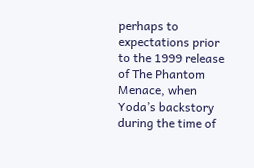perhaps to expectations prior to the 1999 release of The Phantom Menace, when Yoda’s backstory during the time of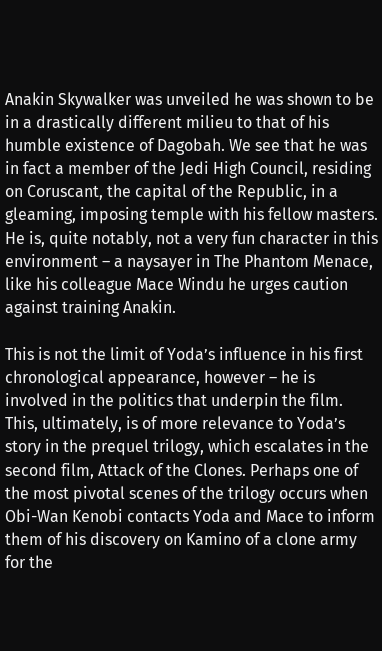Anakin Skywalker was unveiled he was shown to be in a drastically different milieu to that of his humble existence of Dagobah. We see that he was in fact a member of the Jedi High Council, residing on Coruscant, the capital of the Republic, in a gleaming, imposing temple with his fellow masters. He is, quite notably, not a very fun character in this environment – a naysayer in The Phantom Menace, like his colleague Mace Windu he urges caution against training Anakin.

This is not the limit of Yoda’s influence in his first chronological appearance, however – he is involved in the politics that underpin the film. This, ultimately, is of more relevance to Yoda’s story in the prequel trilogy, which escalates in the second film, Attack of the Clones. Perhaps one of the most pivotal scenes of the trilogy occurs when Obi-Wan Kenobi contacts Yoda and Mace to inform them of his discovery on Kamino of a clone army for the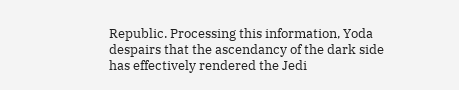Republic. Processing this information, Yoda despairs that the ascendancy of the dark side has effectively rendered the Jedi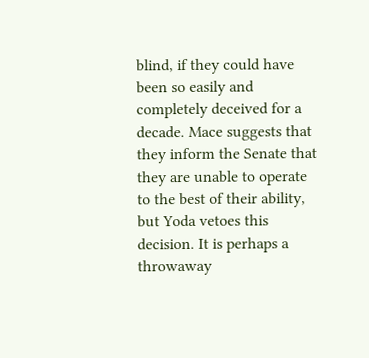blind, if they could have been so easily and completely deceived for a decade. Mace suggests that they inform the Senate that they are unable to operate to the best of their ability, but Yoda vetoes this decision. It is perhaps a throwaway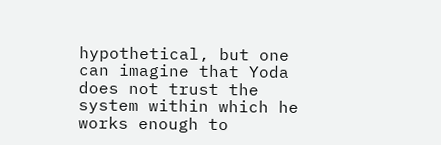hypothetical, but one can imagine that Yoda does not trust the system within which he works enough to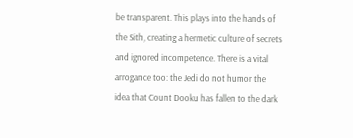be transparent. This plays into the hands of the Sith, creating a hermetic culture of secrets and ignored incompetence. There is a vital arrogance too: the Jedi do not humor the idea that Count Dooku has fallen to the dark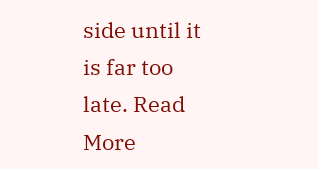side until it is far too late. Read More